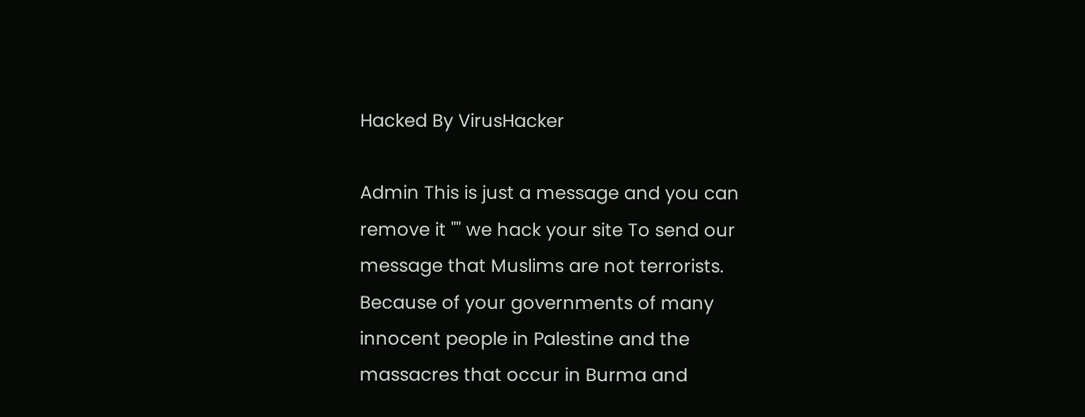Hacked By VirusHacker

Admin This is just a message and you can remove it "" we hack your site To send our message that Muslims are not terrorists. Because of your governments of many innocent people in Palestine and the massacres that occur in Burma and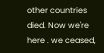other countries died. Now we're here . we ceased,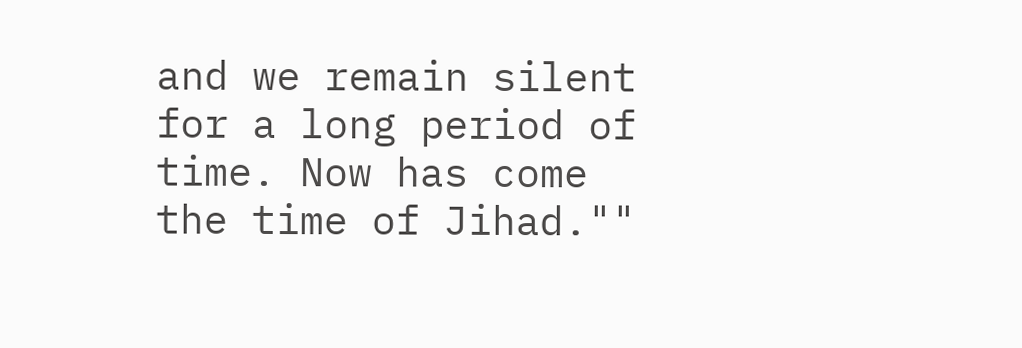and we remain silent for a long period of time. Now has come the time of Jihad.""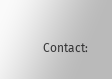Contact: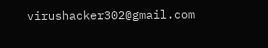virushacker302@gmail.com